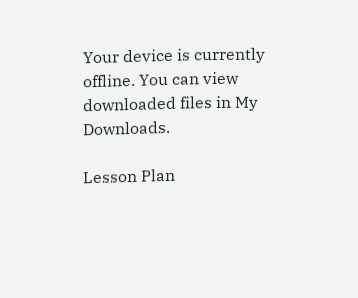Your device is currently offline. You can view downloaded files in My Downloads.

Lesson Plan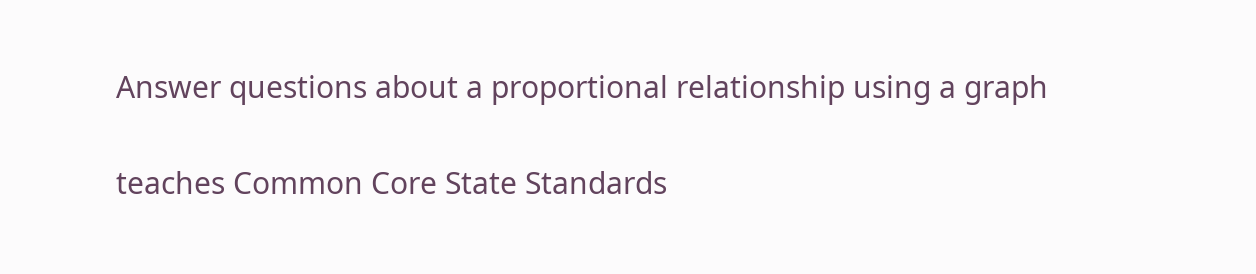Answer questions about a proportional relationship using a graph

teaches Common Core State Standards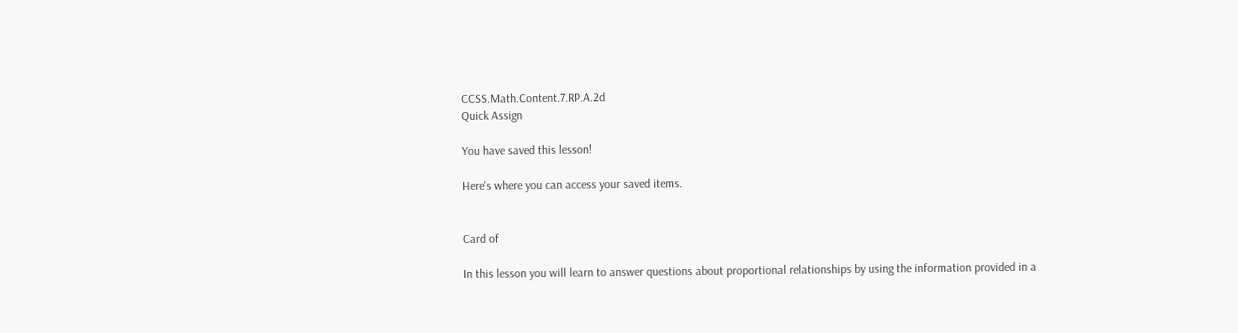CCSS.Math.Content.7.RP.A.2d
Quick Assign

You have saved this lesson!

Here's where you can access your saved items.


Card of

In this lesson you will learn to answer questions about proportional relationships by using the information provided in a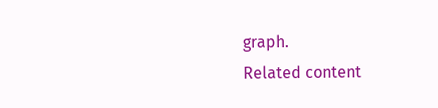graph.
Related content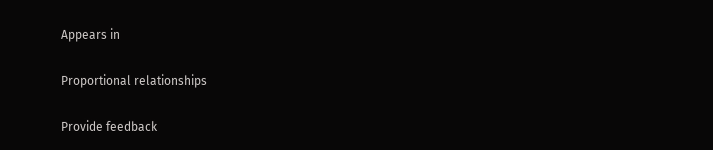Appears in

Proportional relationships

Provide feedback